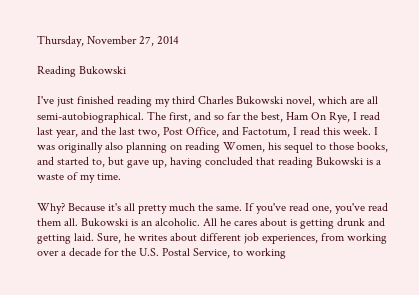Thursday, November 27, 2014

Reading Bukowski

I've just finished reading my third Charles Bukowski novel, which are all semi-autobiographical. The first, and so far the best, Ham On Rye, I read last year, and the last two, Post Office, and Factotum, I read this week. I was originally also planning on reading Women, his sequel to those books, and started to, but gave up, having concluded that reading Bukowski is a waste of my time.

Why? Because it's all pretty much the same. If you've read one, you've read them all. Bukowski is an alcoholic. All he cares about is getting drunk and getting laid. Sure, he writes about different job experiences, from working over a decade for the U.S. Postal Service, to working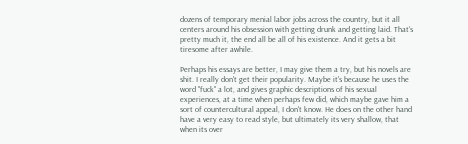dozens of temporary menial labor jobs across the country, but it all centers around his obsession with getting drunk and getting laid. That's pretty much it, the end all be all of his existence. And it gets a bit tiresome after awhile.

Perhaps his essays are better, I may give them a try, but his novels are shit. I really don't get their popularity. Maybe it's because he uses the word "fuck" a lot, and gives graphic descriptions of his sexual experiences, at a time when perhaps few did, which maybe gave him a sort of countercultural appeal, I don't know. He does on the other hand have a very easy to read style, but ultimately its very shallow, that when its over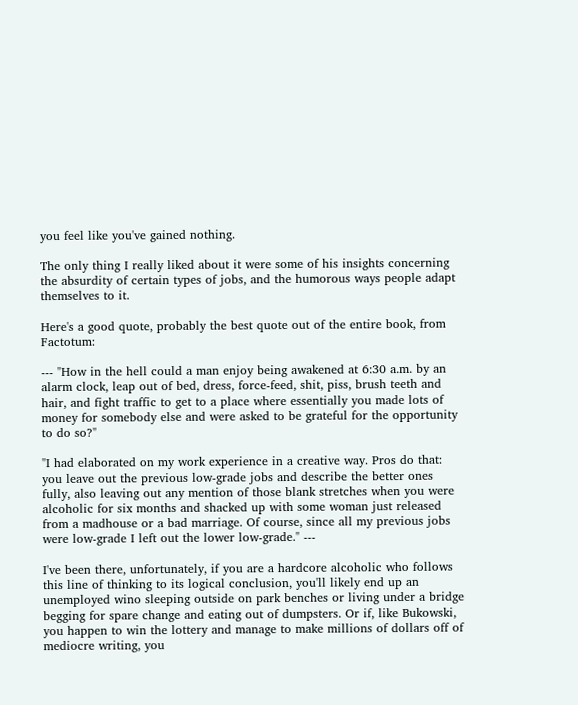you feel like you've gained nothing.

The only thing I really liked about it were some of his insights concerning the absurdity of certain types of jobs, and the humorous ways people adapt themselves to it.

Here's a good quote, probably the best quote out of the entire book, from Factotum:

--- "How in the hell could a man enjoy being awakened at 6:30 a.m. by an alarm clock, leap out of bed, dress, force-feed, shit, piss, brush teeth and hair, and fight traffic to get to a place where essentially you made lots of money for somebody else and were asked to be grateful for the opportunity to do so?"

"I had elaborated on my work experience in a creative way. Pros do that: you leave out the previous low-grade jobs and describe the better ones fully, also leaving out any mention of those blank stretches when you were alcoholic for six months and shacked up with some woman just released from a madhouse or a bad marriage. Of course, since all my previous jobs were low-grade I left out the lower low-grade." ---

I've been there, unfortunately, if you are a hardcore alcoholic who follows this line of thinking to its logical conclusion, you'll likely end up an unemployed wino sleeping outside on park benches or living under a bridge begging for spare change and eating out of dumpsters. Or if, like Bukowski, you happen to win the lottery and manage to make millions of dollars off of mediocre writing, you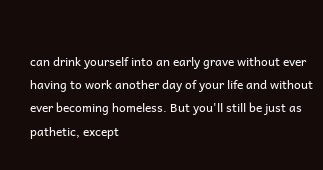can drink yourself into an early grave without ever having to work another day of your life and without ever becoming homeless. But you'll still be just as pathetic, except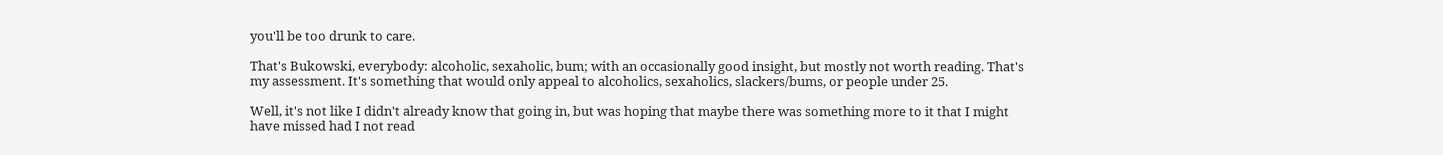you'll be too drunk to care.

That's Bukowski, everybody: alcoholic, sexaholic, bum; with an occasionally good insight, but mostly not worth reading. That's my assessment. It's something that would only appeal to alcoholics, sexaholics, slackers/bums, or people under 25.

Well, it's not like I didn't already know that going in, but was hoping that maybe there was something more to it that I might have missed had I not read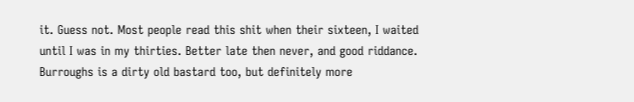it. Guess not. Most people read this shit when their sixteen, I waited until I was in my thirties. Better late then never, and good riddance. Burroughs is a dirty old bastard too, but definitely more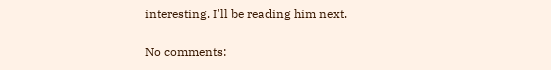interesting. I'll be reading him next.

No comments: